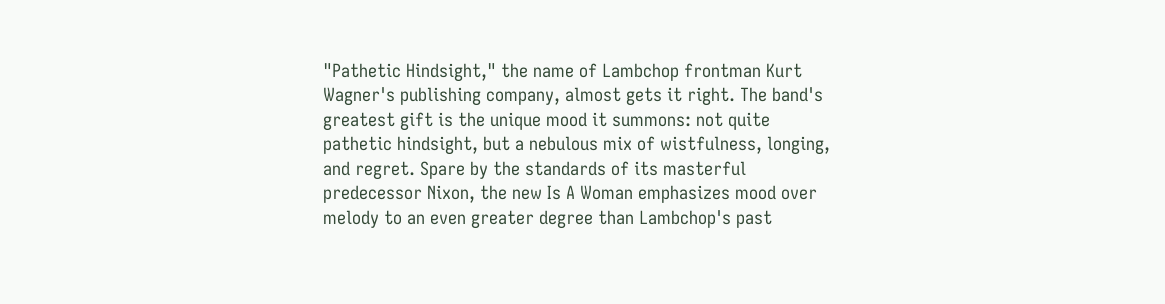"Pathetic Hindsight," the name of Lambchop frontman Kurt Wagner's publishing company, almost gets it right. The band's greatest gift is the unique mood it summons: not quite pathetic hindsight, but a nebulous mix of wistfulness, longing, and regret. Spare by the standards of its masterful predecessor Nixon, the new Is A Woman emphasizes mood over melody to an even greater degree than Lambchop's past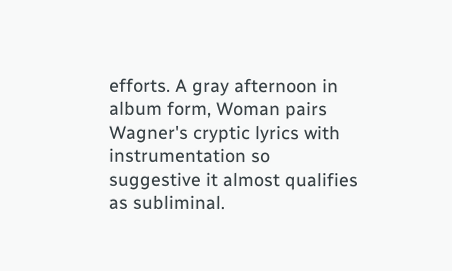efforts. A gray afternoon in album form, Woman pairs Wagner's cryptic lyrics with instrumentation so suggestive it almost qualifies as subliminal.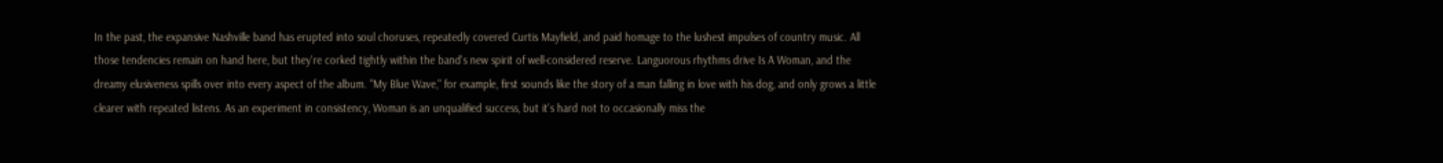In the past, the expansive Nashville band has erupted into soul choruses, repeatedly covered Curtis Mayfield, and paid homage to the lushest impulses of country music. All those tendencies remain on hand here, but they're corked tightly within the band's new spirit of well-considered reserve. Languorous rhythms drive Is A Woman, and the dreamy elusiveness spills over into every aspect of the album. "My Blue Wave," for example, first sounds like the story of a man falling in love with his dog, and only grows a little clearer with repeated listens. As an experiment in consistency, Woman is an unqualified success, but it's hard not to occasionally miss the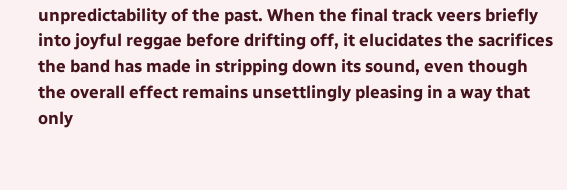unpredictability of the past. When the final track veers briefly into joyful reggae before drifting off, it elucidates the sacrifices the band has made in stripping down its sound, even though the overall effect remains unsettlingly pleasing in a way that only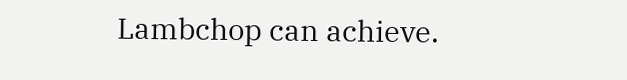Lambchop can achieve.